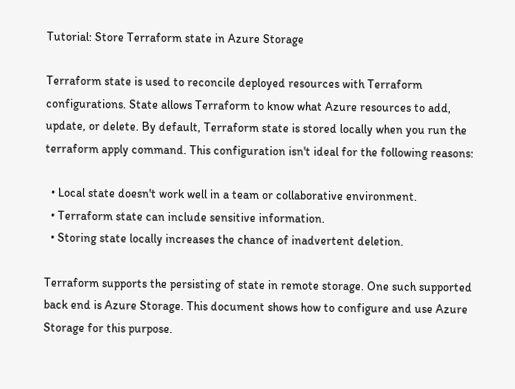Tutorial: Store Terraform state in Azure Storage

Terraform state is used to reconcile deployed resources with Terraform configurations. State allows Terraform to know what Azure resources to add, update, or delete. By default, Terraform state is stored locally when you run the terraform apply command. This configuration isn't ideal for the following reasons:

  • Local state doesn't work well in a team or collaborative environment.
  • Terraform state can include sensitive information.
  • Storing state locally increases the chance of inadvertent deletion.

Terraform supports the persisting of state in remote storage. One such supported back end is Azure Storage. This document shows how to configure and use Azure Storage for this purpose.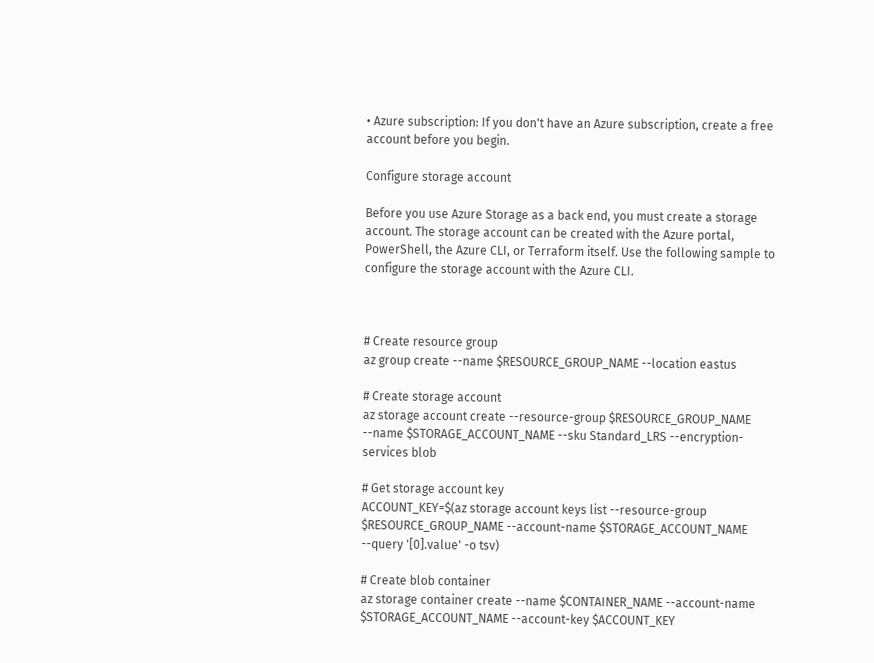• Azure subscription: If you don't have an Azure subscription, create a free account before you begin.

Configure storage account

Before you use Azure Storage as a back end, you must create a storage account. The storage account can be created with the Azure portal, PowerShell, the Azure CLI, or Terraform itself. Use the following sample to configure the storage account with the Azure CLI.



# Create resource group
az group create --name $RESOURCE_GROUP_NAME --location eastus

# Create storage account
az storage account create --resource-group $RESOURCE_GROUP_NAME --name $STORAGE_ACCOUNT_NAME --sku Standard_LRS --encryption-services blob

# Get storage account key
ACCOUNT_KEY=$(az storage account keys list --resource-group $RESOURCE_GROUP_NAME --account-name $STORAGE_ACCOUNT_NAME --query '[0].value' -o tsv)

# Create blob container
az storage container create --name $CONTAINER_NAME --account-name $STORAGE_ACCOUNT_NAME --account-key $ACCOUNT_KEY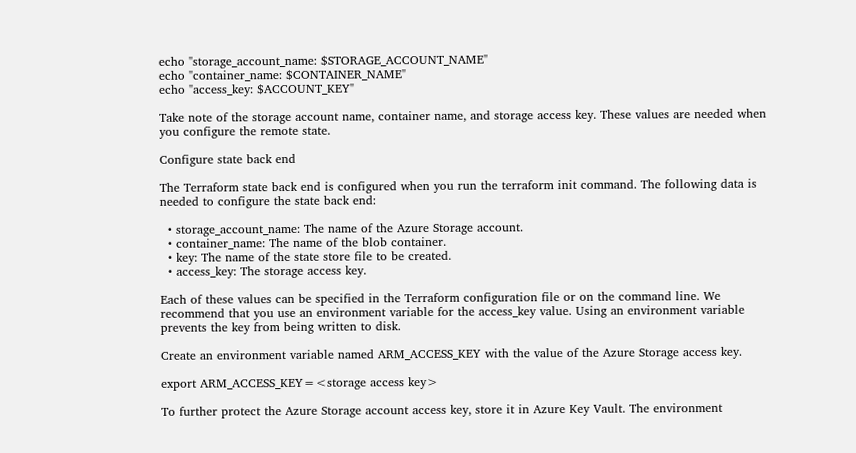echo "storage_account_name: $STORAGE_ACCOUNT_NAME"
echo "container_name: $CONTAINER_NAME"
echo "access_key: $ACCOUNT_KEY"

Take note of the storage account name, container name, and storage access key. These values are needed when you configure the remote state.

Configure state back end

The Terraform state back end is configured when you run the terraform init command. The following data is needed to configure the state back end:

  • storage_account_name: The name of the Azure Storage account.
  • container_name: The name of the blob container.
  • key: The name of the state store file to be created.
  • access_key: The storage access key.

Each of these values can be specified in the Terraform configuration file or on the command line. We recommend that you use an environment variable for the access_key value. Using an environment variable prevents the key from being written to disk.

Create an environment variable named ARM_ACCESS_KEY with the value of the Azure Storage access key.

export ARM_ACCESS_KEY=<storage access key>

To further protect the Azure Storage account access key, store it in Azure Key Vault. The environment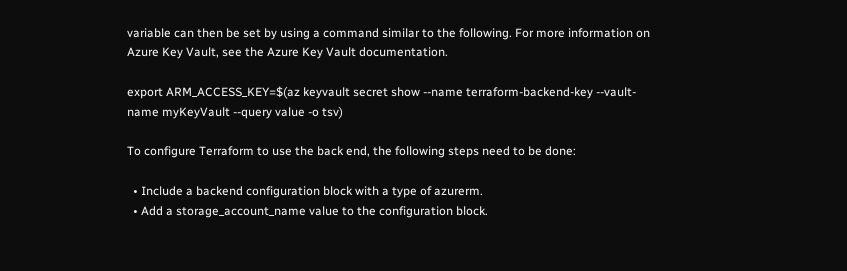variable can then be set by using a command similar to the following. For more information on Azure Key Vault, see the Azure Key Vault documentation.

export ARM_ACCESS_KEY=$(az keyvault secret show --name terraform-backend-key --vault-name myKeyVault --query value -o tsv)

To configure Terraform to use the back end, the following steps need to be done:

  • Include a backend configuration block with a type of azurerm.
  • Add a storage_account_name value to the configuration block.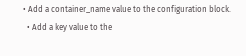• Add a container_name value to the configuration block.
  • Add a key value to the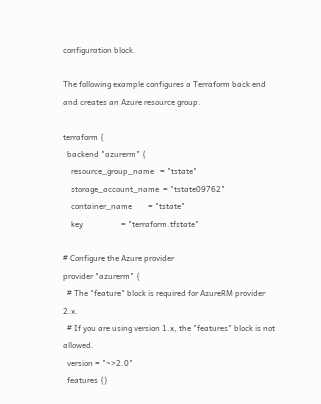configuration block.

The following example configures a Terraform back end and creates an Azure resource group.

terraform {
  backend "azurerm" {
    resource_group_name   = "tstate"
    storage_account_name  = "tstate09762"
    container_name        = "tstate"
    key                   = "terraform.tfstate"

# Configure the Azure provider
provider "azurerm" {
  # The "feature" block is required for AzureRM provider 2.x.
  # If you are using version 1.x, the "features" block is not allowed.
  version = "~>2.0"
  features {}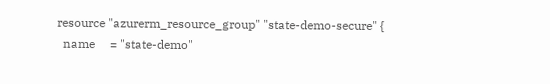resource "azurerm_resource_group" "state-demo-secure" {
  name     = "state-demo"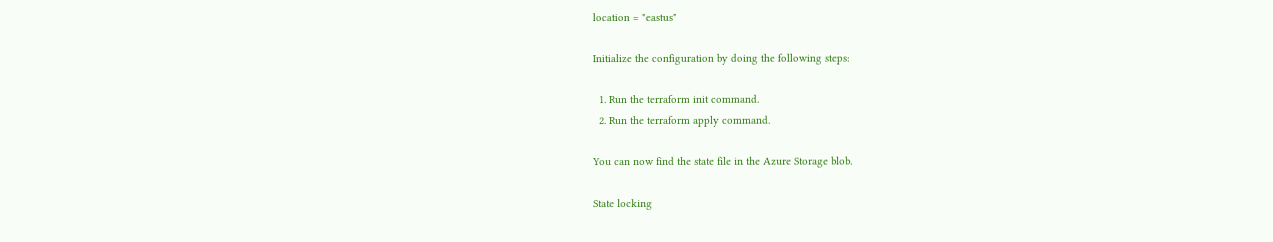location = "eastus"

Initialize the configuration by doing the following steps:

  1. Run the terraform init command.
  2. Run the terraform apply command.

You can now find the state file in the Azure Storage blob.

State locking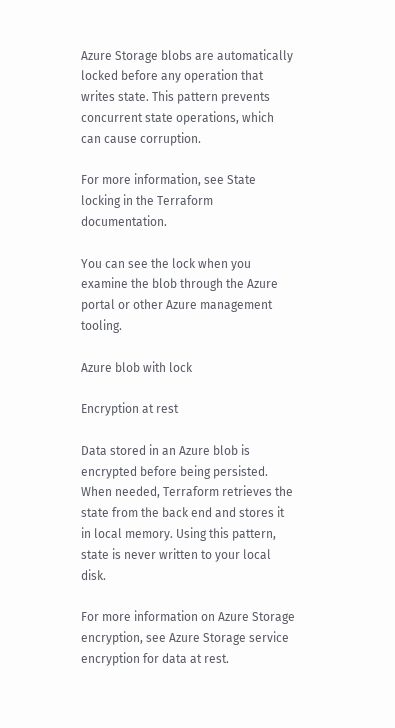Azure Storage blobs are automatically locked before any operation that writes state. This pattern prevents concurrent state operations, which can cause corruption.

For more information, see State locking in the Terraform documentation.

You can see the lock when you examine the blob through the Azure portal or other Azure management tooling.

Azure blob with lock

Encryption at rest

Data stored in an Azure blob is encrypted before being persisted. When needed, Terraform retrieves the state from the back end and stores it in local memory. Using this pattern, state is never written to your local disk.

For more information on Azure Storage encryption, see Azure Storage service encryption for data at rest.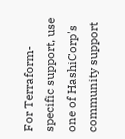For Terraform-specific support, use one of HashiCorp's community support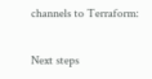channels to Terraform:

Next steps